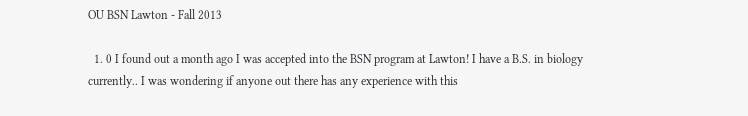OU BSN Lawton - Fall 2013

  1. 0 I found out a month ago I was accepted into the BSN program at Lawton! I have a B.S. in biology currently.. I was wondering if anyone out there has any experience with this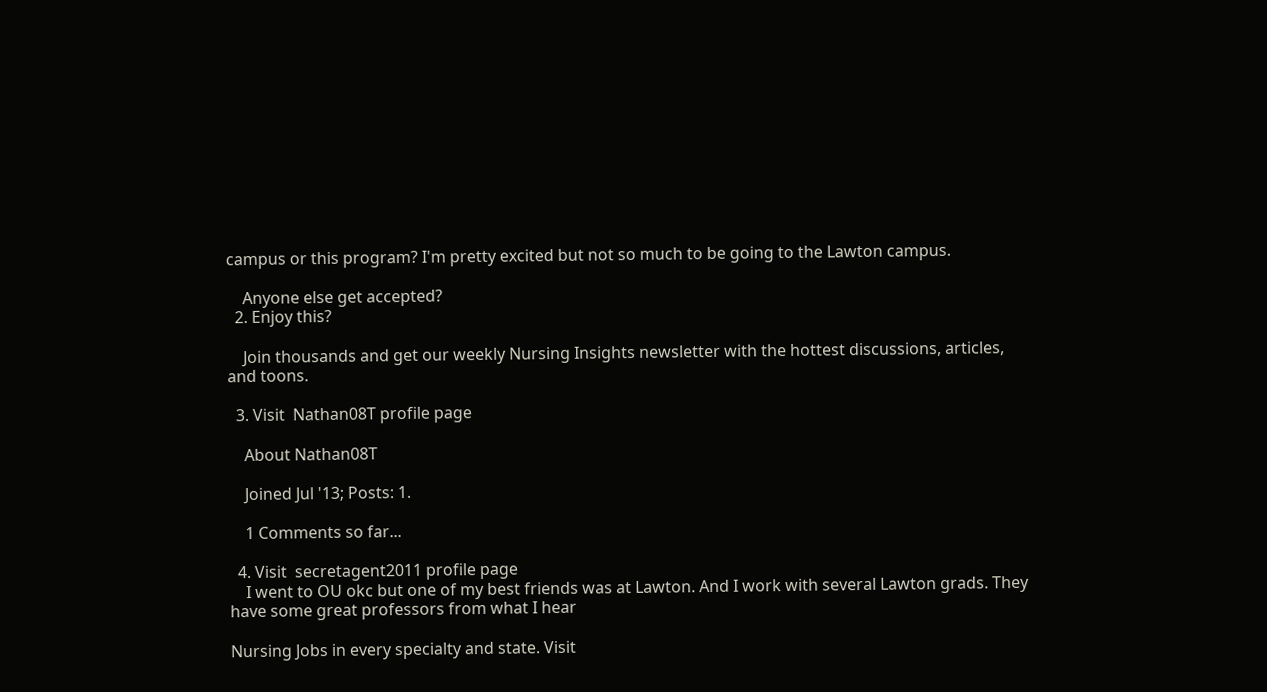campus or this program? I'm pretty excited but not so much to be going to the Lawton campus.

    Anyone else get accepted?
  2. Enjoy this?

    Join thousands and get our weekly Nursing Insights newsletter with the hottest discussions, articles, and toons.

  3. Visit  Nathan08T profile page

    About Nathan08T

    Joined Jul '13; Posts: 1.

    1 Comments so far...

  4. Visit  secretagent2011 profile page
    I went to OU okc but one of my best friends was at Lawton. And I work with several Lawton grads. They have some great professors from what I hear

Nursing Jobs in every specialty and state. Visit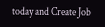today and Create Job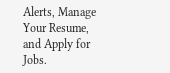Alerts, Manage Your Resume, and Apply for Jobs.